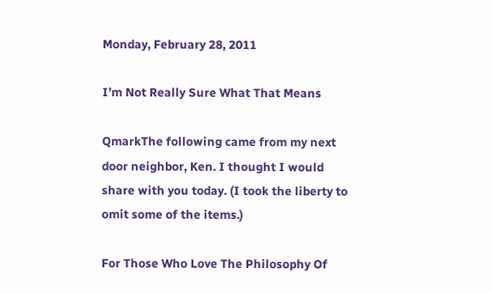Monday, February 28, 2011

I’m Not Really Sure What That Means

QmarkThe following came from my next door neighbor, Ken. I thought I would share with you today. (I took the liberty to omit some of the items.)

For Those Who Love The Philosophy Of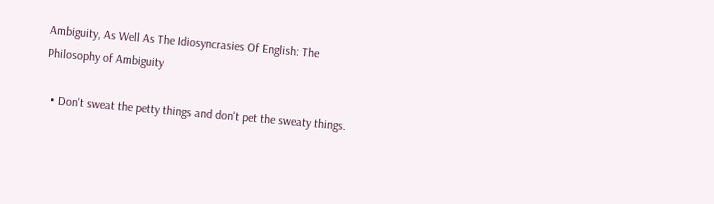Ambiguity, As Well As The Idiosyncrasies Of English: The Philosophy of Ambiguity

  • Don't sweat the petty things and don't pet the sweaty things.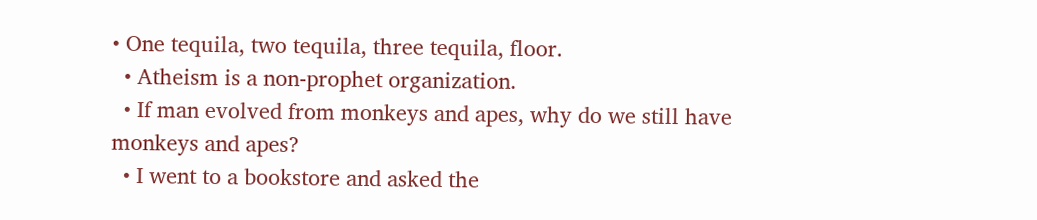• One tequila, two tequila, three tequila, floor.
  • Atheism is a non-prophet organization.
  • If man evolved from monkeys and apes, why do we still have monkeys and apes?
  • I went to a bookstore and asked the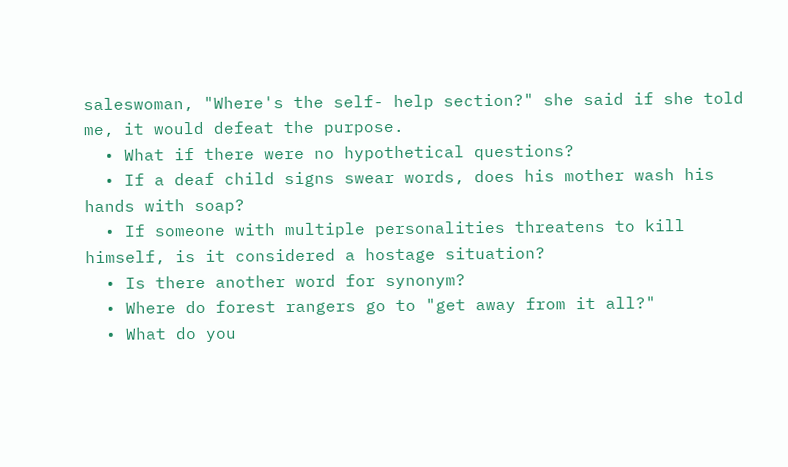saleswoman, "Where's the self- help section?" she said if she told me, it would defeat the purpose.
  • What if there were no hypothetical questions?
  • If a deaf child signs swear words, does his mother wash his hands with soap?
  • If someone with multiple personalities threatens to kill himself, is it considered a hostage situation?
  • Is there another word for synonym?
  • Where do forest rangers go to "get away from it all?"
  • What do you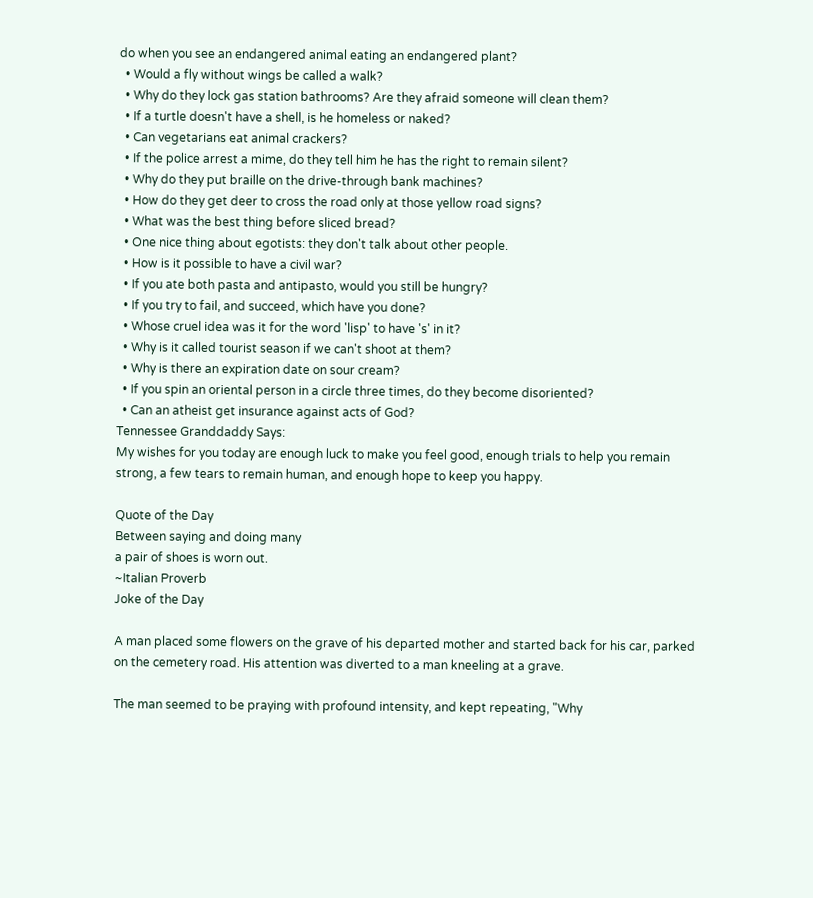do when you see an endangered animal eating an endangered plant?
  • Would a fly without wings be called a walk?
  • Why do they lock gas station bathrooms? Are they afraid someone will clean them?
  • If a turtle doesn't have a shell, is he homeless or naked?
  • Can vegetarians eat animal crackers?
  • If the police arrest a mime, do they tell him he has the right to remain silent?
  • Why do they put braille on the drive-through bank machines?
  • How do they get deer to cross the road only at those yellow road signs?
  • What was the best thing before sliced bread?
  • One nice thing about egotists: they don't talk about other people.
  • How is it possible to have a civil war?
  • If you ate both pasta and antipasto, would you still be hungry?
  • If you try to fail, and succeed, which have you done?
  • Whose cruel idea was it for the word 'lisp' to have 's' in it?
  • Why is it called tourist season if we can't shoot at them?
  • Why is there an expiration date on sour cream?
  • If you spin an oriental person in a circle three times, do they become disoriented?
  • Can an atheist get insurance against acts of God?
Tennessee Granddaddy Says:
My wishes for you today are enough luck to make you feel good, enough trials to help you remain strong, a few tears to remain human, and enough hope to keep you happy.

Quote of the Day
Between saying and doing many
a pair of shoes is worn out.
~Italian Proverb
Joke of the Day

A man placed some flowers on the grave of his departed mother and started back for his car, parked on the cemetery road. His attention was diverted to a man kneeling at a grave.

The man seemed to be praying with profound intensity, and kept repeating, "Why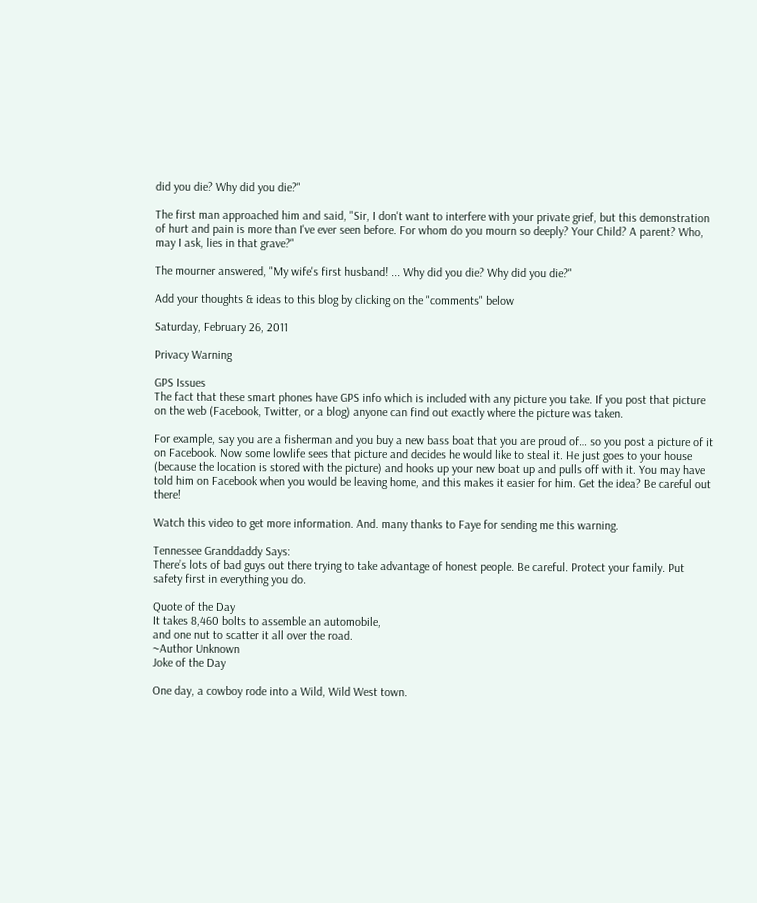did you die? Why did you die?"

The first man approached him and said, "Sir, I don't want to interfere with your private grief, but this demonstration of hurt and pain is more than I've ever seen before. For whom do you mourn so deeply? Your Child? A parent? Who, may I ask, lies in that grave?"

The mourner answered, "My wife's first husband! ... Why did you die? Why did you die?"

Add your thoughts & ideas to this blog by clicking on the "comments" below

Saturday, February 26, 2011

Privacy Warning

GPS Issues
The fact that these smart phones have GPS info which is included with any picture you take. If you post that picture on the web (Facebook, Twitter, or a blog) anyone can find out exactly where the picture was taken.

For example, say you are a fisherman and you buy a new bass boat that you are proud of… so you post a picture of it on Facebook. Now some lowlife sees that picture and decides he would like to steal it. He just goes to your house (because the location is stored with the picture) and hooks up your new boat up and pulls off with it. You may have told him on Facebook when you would be leaving home, and this makes it easier for him. Get the idea? Be careful out there!

Watch this video to get more information. And. many thanks to Faye for sending me this warning.

Tennessee Granddaddy Says:
There’s lots of bad guys out there trying to take advantage of honest people. Be careful. Protect your family. Put safety first in everything you do.

Quote of the Day
It takes 8,460 bolts to assemble an automobile,
and one nut to scatter it all over the road.
~Author Unknown
Joke of the Day

One day, a cowboy rode into a Wild, Wild West town.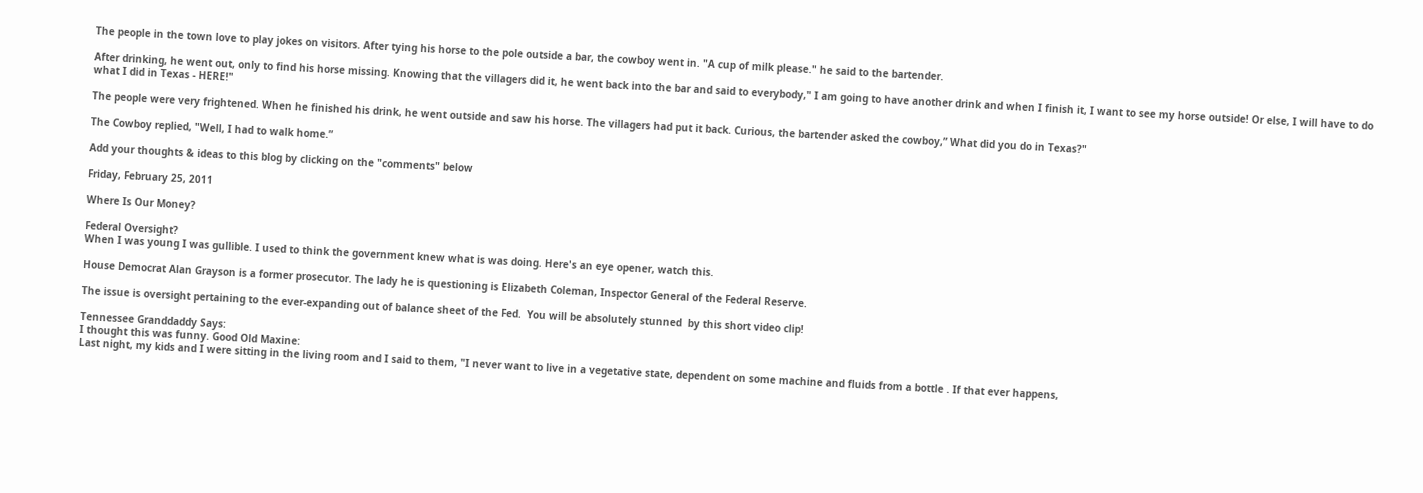The people in the town love to play jokes on visitors. After tying his horse to the pole outside a bar, the cowboy went in. "A cup of milk please." he said to the bartender.

After drinking, he went out, only to find his horse missing. Knowing that the villagers did it, he went back into the bar and said to everybody," I am going to have another drink and when I finish it, I want to see my horse outside! Or else, I will have to do what I did in Texas - HERE!"

The people were very frightened. When he finished his drink, he went outside and saw his horse. The villagers had put it back. Curious, the bartender asked the cowboy,” What did you do in Texas?"

The Cowboy replied, "Well, I had to walk home.”

Add your thoughts & ideas to this blog by clicking on the "comments" below

Friday, February 25, 2011

Where Is Our Money?

Federal Oversight?
When I was young I was gullible. I used to think the government knew what is was doing. Here's an eye opener, watch this.

House Democrat Alan Grayson is a former prosecutor. The lady he is questioning is Elizabeth Coleman, Inspector General of the Federal Reserve.

The issue is oversight pertaining to the ever-expanding out of balance sheet of the Fed.  You will be absolutely stunned  by this short video clip!

Tennessee Granddaddy Says:
I thought this was funny. Good Old Maxine:
Last night, my kids and I were sitting in the living room and I said to them, "I never want to live in a vegetative state, dependent on some machine and fluids from a bottle . If that ever happens,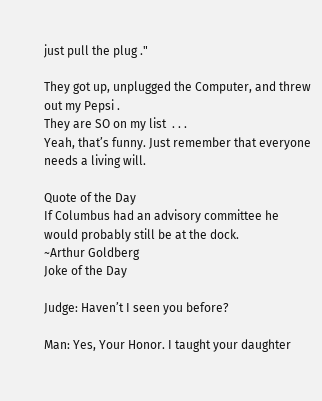just pull the plug ."

They got up, unplugged the Computer, and threw out my Pepsi .
They are SO on my list  . . .
Yeah, that’s funny. Just remember that everyone needs a living will.

Quote of the Day
If Columbus had an advisory committee he would probably still be at the dock.
~Arthur Goldberg
Joke of the Day

Judge: Haven’t I seen you before?

Man: Yes, Your Honor. I taught your daughter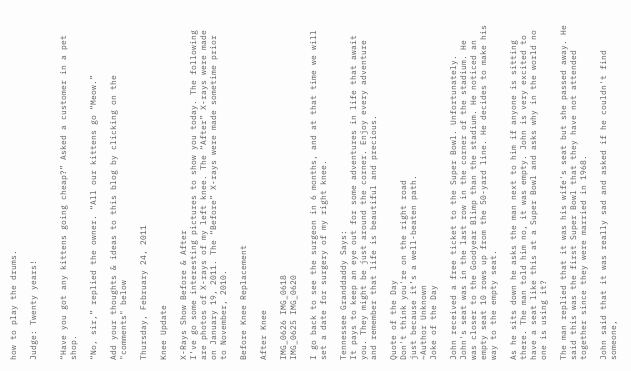how to play the drums.

Judge: Twenty years!


“Have you got any kittens going cheap?” Asked a customer in a pet shop.

“No, sir,” replied the owner. “All our kittens go “Meow.”

Add your thoughts & ideas to this blog by clicking on the "comments" below

Thursday, February 24, 2011

Knee Update

X-Rays Show Before & After
I’ve go some interesting pictures to show you today. The following are photos of X-rays of my left knee. The “After” X-rays were made on January 19, 2011. The “Before” X-rays were made sometime prior to November, 2010.

Before Knee Replacement

After Knee

IMG_0626 IMG_0618
IMG_0625 IMG_0620

I go back to see the surgeon in 6 months, and at that time we will set a date for surgery of my right knee.

Tennessee Granddaddy Says:
It pays to keep an eye out for some adventures in life that await you. They might be just around the corner. Enjoy every adventure and remember that life is beautiful and precious.

Quote of the Day
Don't think you're on the right road
just because it’s a well-beaten path.
~Author Unknown
Joke of the Day

John received a free ticket to the Super Bowl. Unfortunately. John's seat was in the last row in the corner of the stadium. He was closer to the Goodyear Blimp than the stadium. He noticed an empty seat 10 rows up from the 50-yard line. He decides to make his way to the empty seat.

As he sits down he asks the man next to him if anyone is sitting there. The man told him no, it was empty. John is very excited to have a seat like this at a Super Bowl and asks why in the world no one is using it?

The man replied that it was his wife's seat but she passed away. He said this was the first Super Bowl that they have not attended together since they were married in 1968.

John said that it was really sad and asked if he couldn't find someone,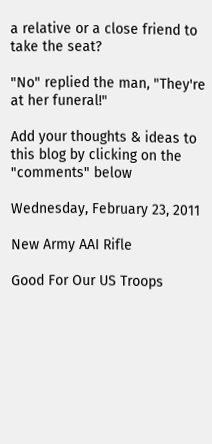a relative or a close friend to take the seat?

"No" replied the man, "They're at her funeral!"

Add your thoughts & ideas to this blog by clicking on the "comments" below

Wednesday, February 23, 2011

New Army AAI Rifle

Good For Our US Troops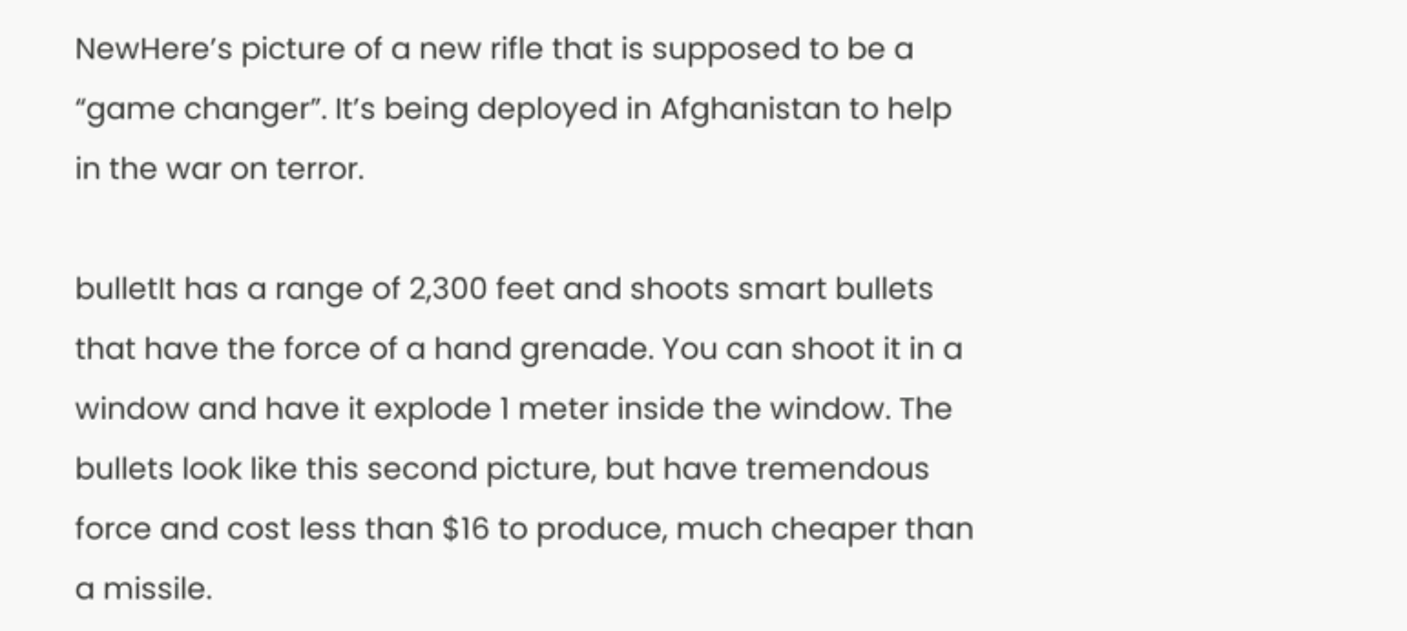NewHere’s picture of a new rifle that is supposed to be a “game changer”. It’s being deployed in Afghanistan to help in the war on terror.

bulletIt has a range of 2,300 feet and shoots smart bullets that have the force of a hand grenade. You can shoot it in a window and have it explode 1 meter inside the window. The bullets look like this second picture, but have tremendous force and cost less than $16 to produce, much cheaper than a missile.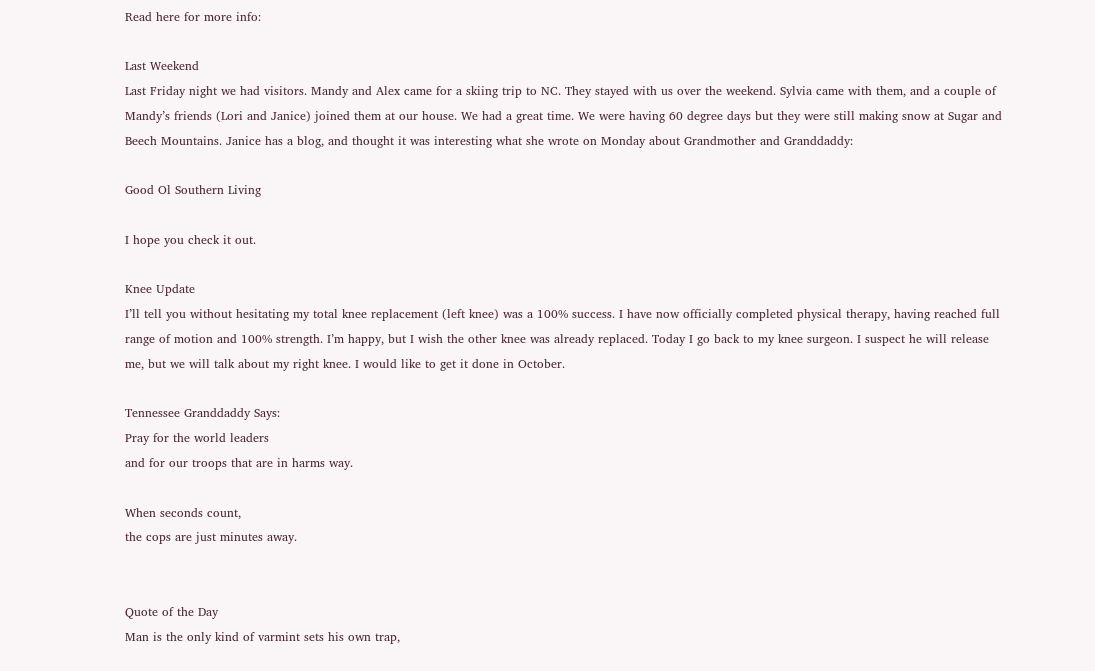Read here for more info:

Last Weekend
Last Friday night we had visitors. Mandy and Alex came for a skiing trip to NC. They stayed with us over the weekend. Sylvia came with them, and a couple of Mandy’s friends (Lori and Janice) joined them at our house. We had a great time. We were having 60 degree days but they were still making snow at Sugar and Beech Mountains. Janice has a blog, and thought it was interesting what she wrote on Monday about Grandmother and Granddaddy:

Good Ol Southern Living

I hope you check it out.

Knee Update
I’ll tell you without hesitating my total knee replacement (left knee) was a 100% success. I have now officially completed physical therapy, having reached full range of motion and 100% strength. I’m happy, but I wish the other knee was already replaced. Today I go back to my knee surgeon. I suspect he will release me, but we will talk about my right knee. I would like to get it done in October.

Tennessee Granddaddy Says:
Pray for the world leaders
and for our troops that are in harms way.

When seconds count,
the cops are just minutes away.


Quote of the Day
Man is the only kind of varmint sets his own trap,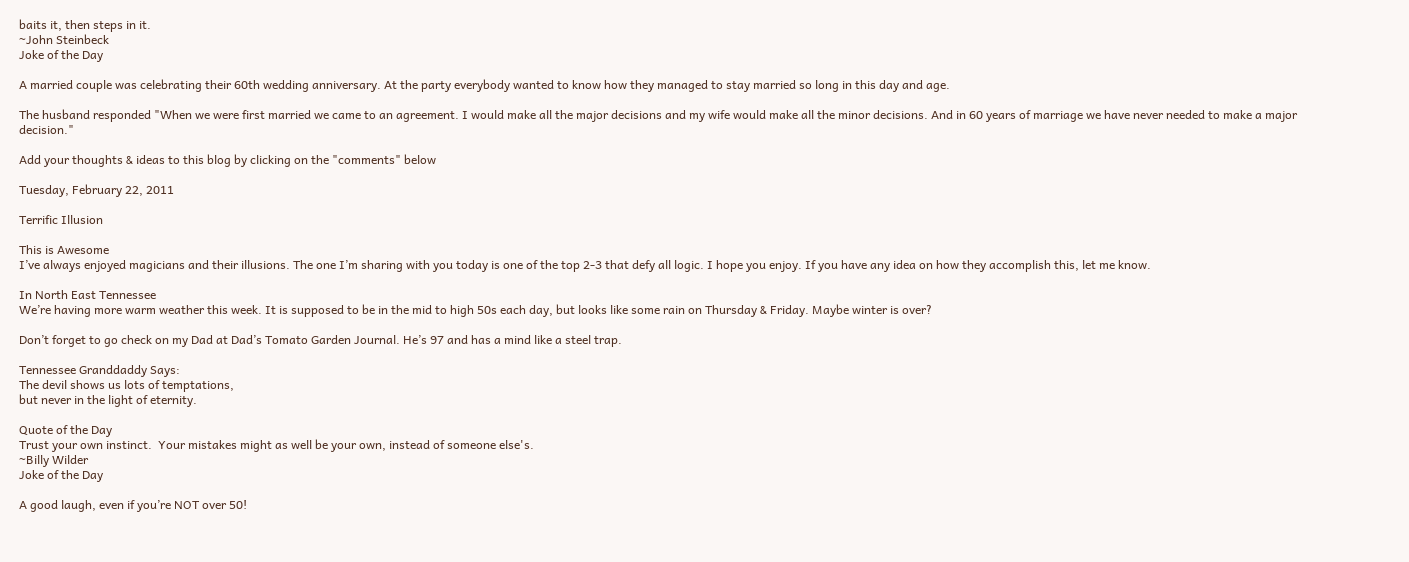baits it, then steps in it.
~John Steinbeck
Joke of the Day

A married couple was celebrating their 60th wedding anniversary. At the party everybody wanted to know how they managed to stay married so long in this day and age.

The husband responded "When we were first married we came to an agreement. I would make all the major decisions and my wife would make all the minor decisions. And in 60 years of marriage we have never needed to make a major decision."

Add your thoughts & ideas to this blog by clicking on the "comments" below

Tuesday, February 22, 2011

Terrific Illusion

This is Awesome
I’ve always enjoyed magicians and their illusions. The one I’m sharing with you today is one of the top 2-3 that defy all logic. I hope you enjoy. If you have any idea on how they accomplish this, let me know.

In North East Tennessee
We’re having more warm weather this week. It is supposed to be in the mid to high 50s each day, but looks like some rain on Thursday & Friday. Maybe winter is over?

Don’t forget to go check on my Dad at Dad’s Tomato Garden Journal. He’s 97 and has a mind like a steel trap.

Tennessee Granddaddy Says:
The devil shows us lots of temptations,
but never in the light of eternity.

Quote of the Day
Trust your own instinct.  Your mistakes might as well be your own, instead of someone else's.
~Billy Wilder
Joke of the Day

A good laugh, even if you’re NOT over 50!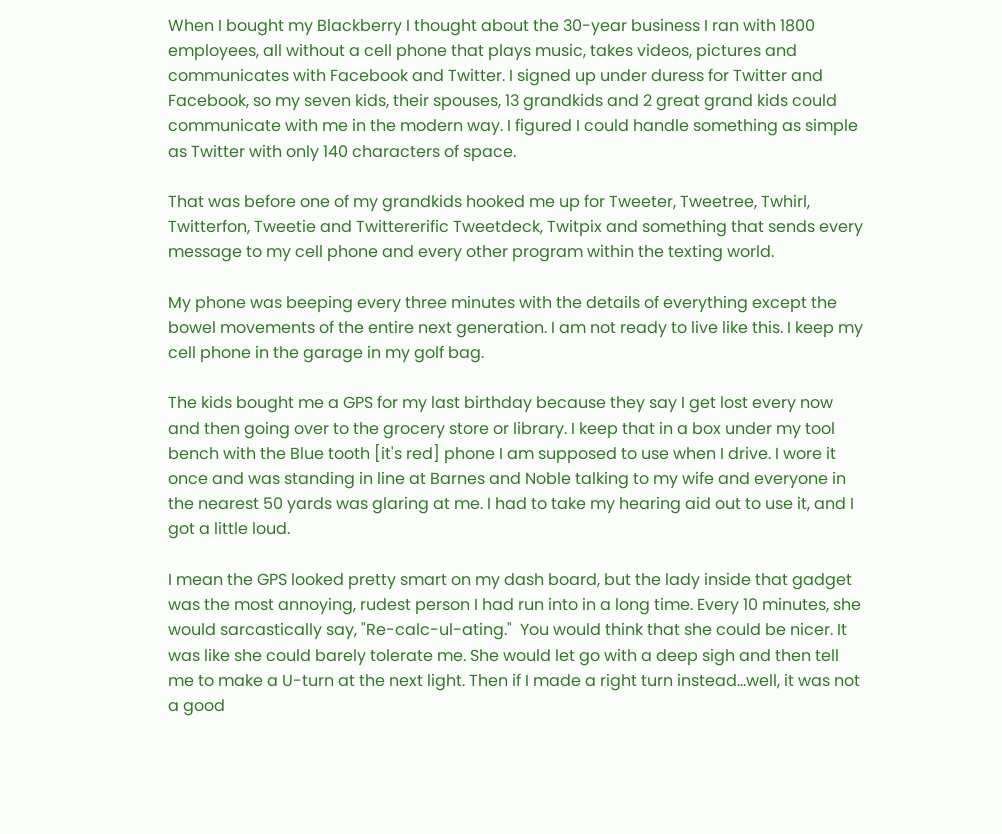When I bought my Blackberry I thought about the 30-year business I ran with 1800 employees, all without a cell phone that plays music, takes videos, pictures and communicates with Facebook and Twitter. I signed up under duress for Twitter and Facebook, so my seven kids, their spouses, 13 grandkids and 2 great grand kids could communicate with me in the modern way. I figured I could handle something as simple as Twitter with only 140 characters of space.

That was before one of my grandkids hooked me up for Tweeter, Tweetree, Twhirl, Twitterfon, Tweetie and Twittererific Tweetdeck, Twitpix and something that sends every message to my cell phone and every other program within the texting world.

My phone was beeping every three minutes with the details of everything except the bowel movements of the entire next generation. I am not ready to live like this. I keep my cell phone in the garage in my golf bag.

The kids bought me a GPS for my last birthday because they say I get lost every now and then going over to the grocery store or library. I keep that in a box under my tool bench with the Blue tooth [it's red] phone I am supposed to use when I drive. I wore it once and was standing in line at Barnes and Noble talking to my wife and everyone in the nearest 50 yards was glaring at me. I had to take my hearing aid out to use it, and I got a little loud.

I mean the GPS looked pretty smart on my dash board, but the lady inside that gadget was the most annoying, rudest person I had run into in a long time. Every 10 minutes, she would sarcastically say, "Re-calc-ul-ating."  You would think that she could be nicer. It was like she could barely tolerate me. She would let go with a deep sigh and then tell me to make a U-turn at the next light. Then if I made a right turn instead…well, it was not a good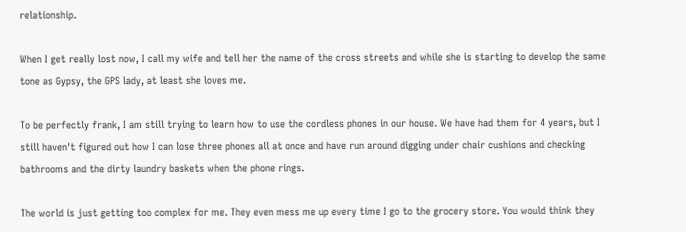relationship.

When I get really lost now, I call my wife and tell her the name of the cross streets and while she is starting to develop the same tone as Gypsy, the GPS lady, at least she loves me.

To be perfectly frank, I am still trying to learn how to use the cordless phones in our house. We have had them for 4 years, but I still haven't figured out how I can lose three phones all at once and have run around digging under chair cushions and checking bathrooms and the dirty laundry baskets when the phone rings.

The world is just getting too complex for me. They even mess me up every time I go to the grocery store. You would think they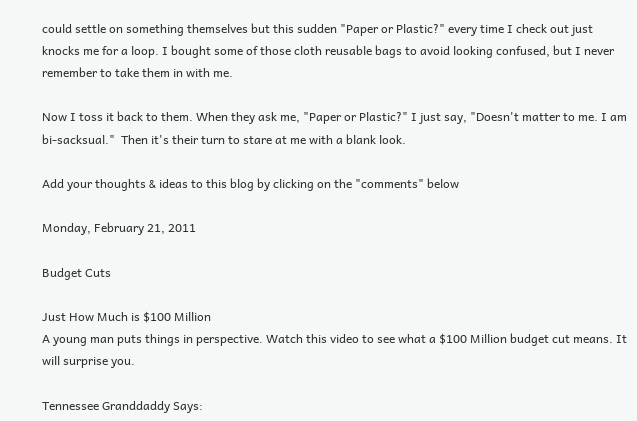could settle on something themselves but this sudden "Paper or Plastic?" every time I check out just knocks me for a loop. I bought some of those cloth reusable bags to avoid looking confused, but I never remember to take them in with me.

Now I toss it back to them. When they ask me, "Paper or Plastic?" I just say, "Doesn't matter to me. I am bi-sacksual."  Then it's their turn to stare at me with a blank look.

Add your thoughts & ideas to this blog by clicking on the "comments" below

Monday, February 21, 2011

Budget Cuts

Just How Much is $100 Million
A young man puts things in perspective. Watch this video to see what a $100 Million budget cut means. It will surprise you.

Tennessee Granddaddy Says: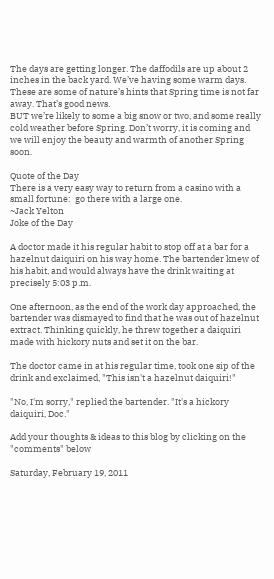The days are getting longer. The daffodils are up about 2 inches in the back yard. We’ve having some warm days. These are some of nature’s hints that Spring time is not far away. That’s good news.
BUT we’re likely to some a big snow or two, and some really cold weather before Spring. Don’t worry, it is coming and we will enjoy the beauty and warmth of another Spring soon.

Quote of the Day
There is a very easy way to return from a casino with a small fortune:  go there with a large one.
~Jack Yelton
Joke of the Day

A doctor made it his regular habit to stop off at a bar for a hazelnut daiquiri on his way home. The bartender knew of his habit, and would always have the drink waiting at precisely 5:03 p.m.

One afternoon, as the end of the work day approached, the bartender was dismayed to find that he was out of hazelnut extract. Thinking quickly, he threw together a daiquiri made with hickory nuts and set it on the bar.

The doctor came in at his regular time, took one sip of the drink and exclaimed, "This isn't a hazelnut daiquiri!"

"No, I'm sorry," replied the bartender. "It's a hickory daiquiri, Doc."

Add your thoughts & ideas to this blog by clicking on the "comments" below

Saturday, February 19, 2011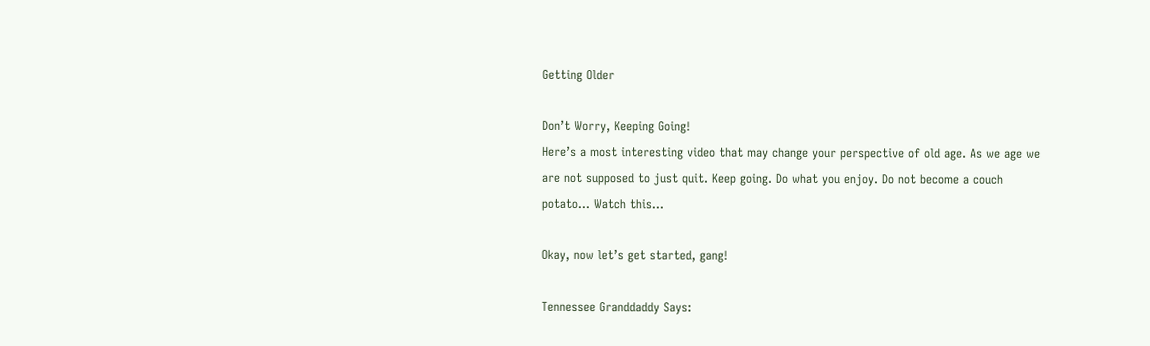Getting Older

Don’t Worry, Keeping Going!
Here’s a most interesting video that may change your perspective of old age. As we age we are not supposed to just quit. Keep going. Do what you enjoy. Do not become a couch potato… Watch this…

Okay, now let’s get started, gang!

Tennessee Granddaddy Says: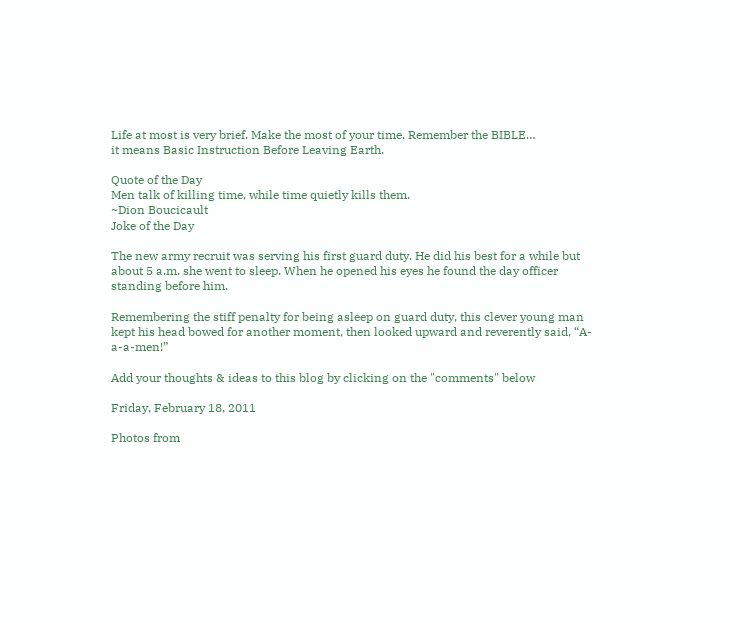Life at most is very brief. Make the most of your time. Remember the BIBLE…
it means Basic Instruction Before Leaving Earth.

Quote of the Day
Men talk of killing time, while time quietly kills them.
~Dion Boucicault
Joke of the Day

The new army recruit was serving his first guard duty. He did his best for a while but about 5 a.m. she went to sleep. When he opened his eyes he found the day officer standing before him.

Remembering the stiff penalty for being asleep on guard duty, this clever young man kept his head bowed for another moment, then looked upward and reverently said, “A-a-a-men!”

Add your thoughts & ideas to this blog by clicking on the "comments" below

Friday, February 18, 2011

Photos from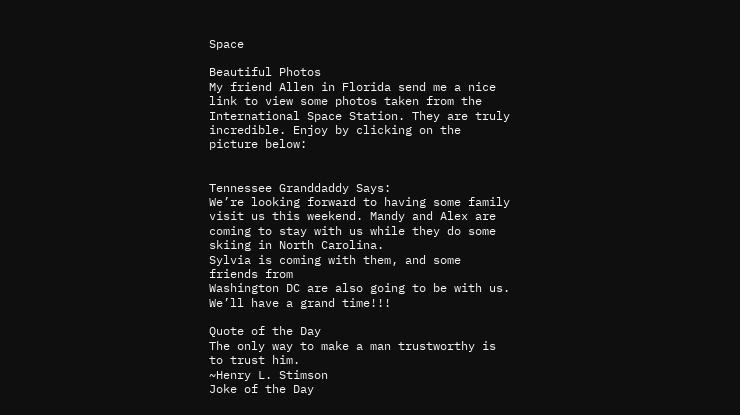Space

Beautiful Photos
My friend Allen in Florida send me a nice link to view some photos taken from the International Space Station. They are truly incredible. Enjoy by clicking on the picture below:


Tennessee Granddaddy Says:
We’re looking forward to having some family visit us this weekend. Mandy and Alex are coming to stay with us while they do some skiing in North Carolina.
Sylvia is coming with them, and some friends from
Washington DC are also going to be with us.
We’ll have a grand time!!!

Quote of the Day
The only way to make a man trustworthy is to trust him.
~Henry L. Stimson
Joke of the Day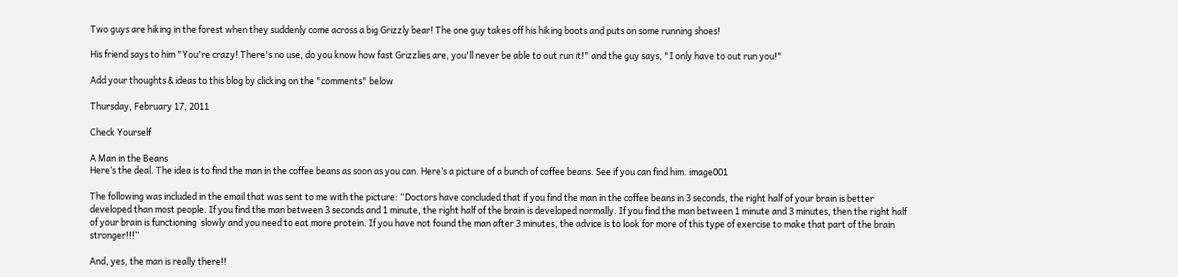Two guys are hiking in the forest when they suddenly come across a big Grizzly bear! The one guy takes off his hiking boots and puts on some running shoes!

His friend says to him "You're crazy! There's no use, do you know how fast Grizzlies are, you'll never be able to out run it!" and the guy says, "I only have to out run you!"

Add your thoughts & ideas to this blog by clicking on the "comments" below

Thursday, February 17, 2011

Check Yourself

A Man in the Beans
Here’s the deal. The idea is to find the man in the coffee beans as soon as you can. Here’s a picture of a bunch of coffee beans. See if you can find him. image001

The following was included in the email that was sent to me with the picture: “Doctors have concluded that if you find the man in the coffee beans in 3 seconds, the right half of your brain is better developed than most people. If you find the man between 3 seconds and 1 minute, the right half of the brain is developed normally. If you find the man between 1 minute and 3 minutes, then the right half of your brain is functioning  slowly and you need to eat more protein. If you have not found the man after 3 minutes, the advice is to look for more of this type of exercise to make that part of the brain stronger!!!”

And, yes, the man is really there!!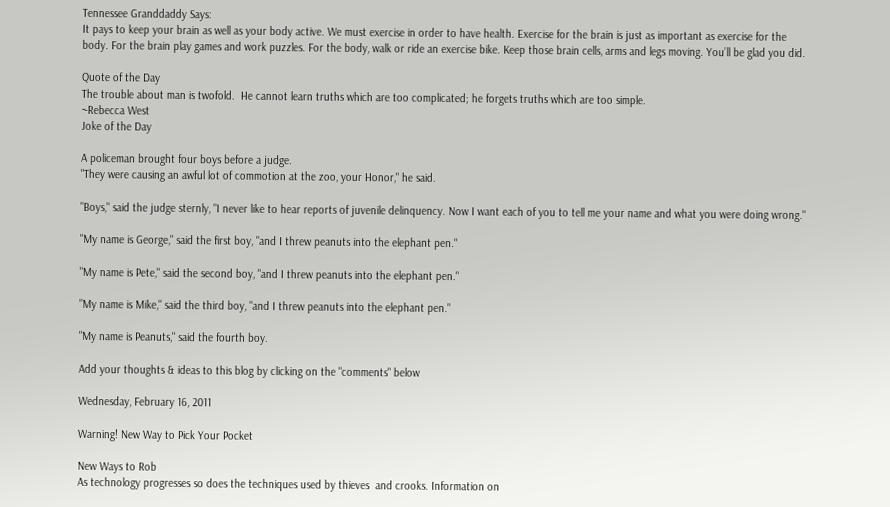Tennessee Granddaddy Says:
It pays to keep your brain as well as your body active. We must exercise in order to have health. Exercise for the brain is just as important as exercise for the body. For the brain play games and work puzzles. For the body, walk or ride an exercise bike. Keep those brain cells, arms and legs moving. You’ll be glad you did.

Quote of the Day
The trouble about man is twofold.  He cannot learn truths which are too complicated; he forgets truths which are too simple.
~Rebecca West
Joke of the Day

A policeman brought four boys before a judge.
"They were causing an awful lot of commotion at the zoo, your Honor," he said.

"Boys," said the judge sternly, "I never like to hear reports of juvenile delinquency. Now I want each of you to tell me your name and what you were doing wrong."

"My name is George," said the first boy, "and I threw peanuts into the elephant pen."

"My name is Pete," said the second boy, "and I threw peanuts into the elephant pen."

"My name is Mike," said the third boy, "and I threw peanuts into the elephant pen."

"My name is Peanuts," said the fourth boy.

Add your thoughts & ideas to this blog by clicking on the "comments" below

Wednesday, February 16, 2011

Warning! New Way to Pick Your Pocket

New Ways to Rob
As technology progresses so does the techniques used by thieves  and crooks. Information on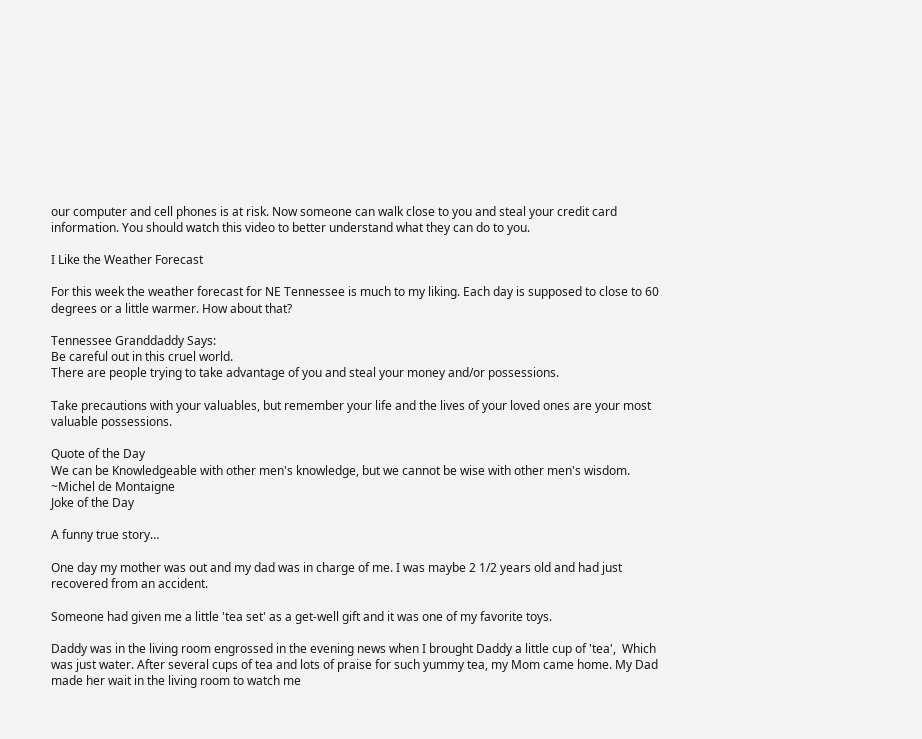our computer and cell phones is at risk. Now someone can walk close to you and steal your credit card information. You should watch this video to better understand what they can do to you.

I Like the Weather Forecast

For this week the weather forecast for NE Tennessee is much to my liking. Each day is supposed to close to 60 degrees or a little warmer. How about that?

Tennessee Granddaddy Says:
Be careful out in this cruel world.
There are people trying to take advantage of you and steal your money and/or possessions.

Take precautions with your valuables, but remember your life and the lives of your loved ones are your most valuable possessions.

Quote of the Day
We can be Knowledgeable with other men's knowledge, but we cannot be wise with other men's wisdom.
~Michel de Montaigne
Joke of the Day

A funny true story…

One day my mother was out and my dad was in charge of me. I was maybe 2 1/2 years old and had just recovered from an accident.

Someone had given me a little 'tea set' as a get-well gift and it was one of my favorite toys.

Daddy was in the living room engrossed in the evening news when I brought Daddy a little cup of 'tea',  Which was just water. After several cups of tea and lots of praise for such yummy tea, my Mom came home. My Dad made her wait in the living room to watch me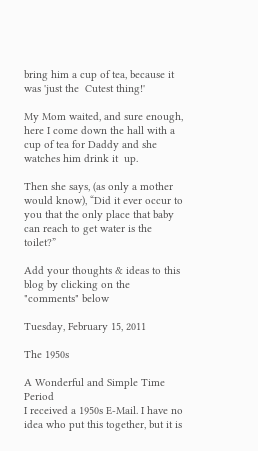bring him a cup of tea, because it was 'just the  Cutest thing!'

My Mom waited, and sure enough, here I come down the hall with a cup of tea for Daddy and she watches him drink it  up.

Then she says, (as only a mother would know), “Did it ever occur to you that the only place that baby can reach to get water is the toilet?”

Add your thoughts & ideas to this blog by clicking on the "comments" below

Tuesday, February 15, 2011

The 1950s

A Wonderful and Simple Time Period
I received a 1950s E-Mail. I have no idea who put this together, but it is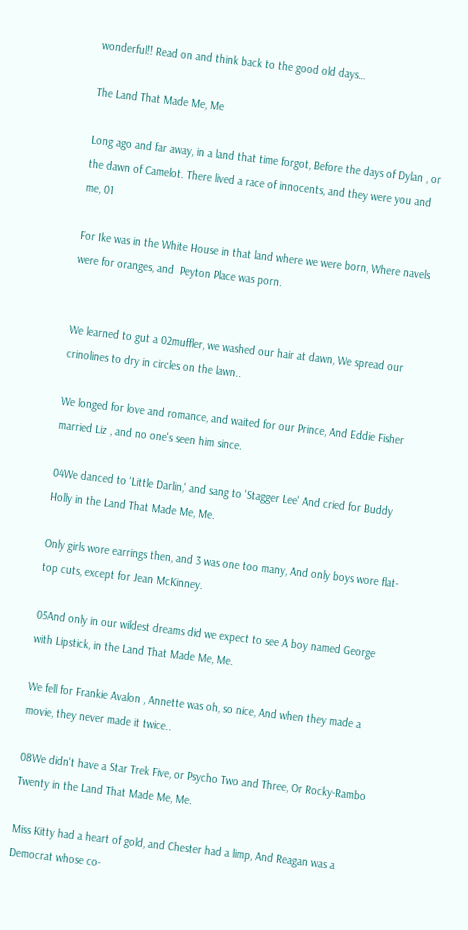wonderful!! Read on and think back to the good old days…

The Land That Made Me, Me

Long ago and far away, in a land that time forgot, Before the days of Dylan , or the dawn of Camelot. There lived a race of innocents, and they were you and me, 01

For Ike was in the White House in that land where we were born, Where navels were for oranges, and  Peyton Place was porn.


We learned to gut a 02muffler, we washed our hair at dawn, We spread our crinolines to dry in circles on the lawn..

We longed for love and romance, and waited for our Prince, And Eddie Fisher married Liz , and no one's seen him since.

04We danced to 'Little Darlin,' and sang to 'Stagger Lee' And cried for Buddy Holly in the Land That Made Me, Me.

Only girls wore earrings then, and 3 was one too many, And only boys wore flat-top cuts, except for Jean McKinney.

05And only in our wildest dreams did we expect to see A boy named George with Lipstick, in the Land That Made Me, Me.

We fell for Frankie Avalon , Annette was oh, so nice, And when they made a movie, they never made it twice..

08We didn't have a Star Trek Five, or Psycho Two and Three, Or Rocky-Rambo Twenty in the Land That Made Me, Me.

Miss Kitty had a heart of gold, and Chester had a limp, And Reagan was a Democrat whose co-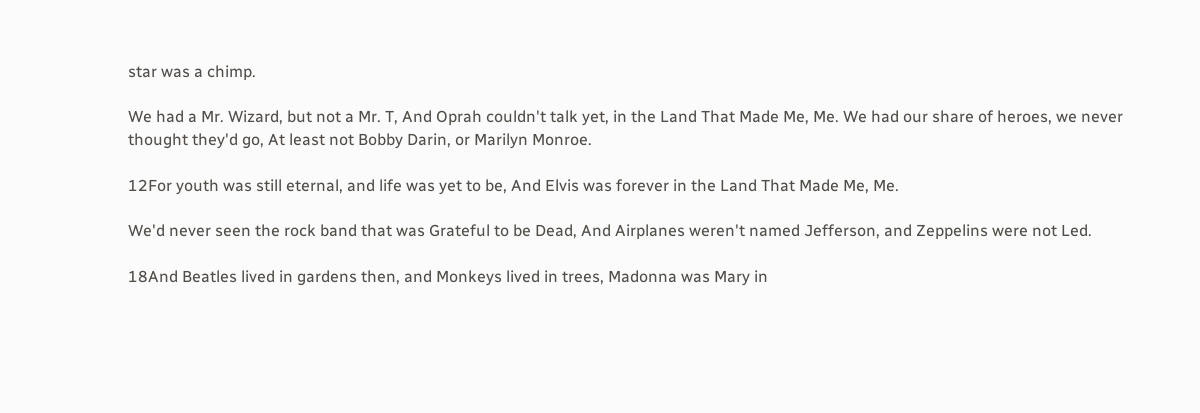star was a chimp.

We had a Mr. Wizard, but not a Mr. T, And Oprah couldn't talk yet, in the Land That Made Me, Me. We had our share of heroes, we never thought they'd go, At least not Bobby Darin, or Marilyn Monroe.

12For youth was still eternal, and life was yet to be, And Elvis was forever in the Land That Made Me, Me.

We'd never seen the rock band that was Grateful to be Dead, And Airplanes weren't named Jefferson, and Zeppelins were not Led.

18And Beatles lived in gardens then, and Monkeys lived in trees, Madonna was Mary in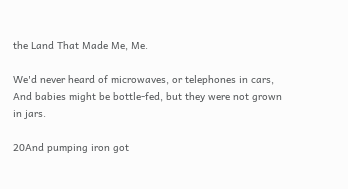the Land That Made Me, Me.

We'd never heard of microwaves, or telephones in cars, And babies might be bottle-fed, but they were not grown in jars.

20And pumping iron got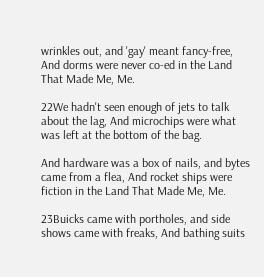wrinkles out, and 'gay' meant fancy-free, And dorms were never co-ed in the Land That Made Me, Me.

22We hadn't seen enough of jets to talk about the lag, And microchips were what was left at the bottom of the bag.

And hardware was a box of nails, and bytes came from a flea, And rocket ships were fiction in the Land That Made Me, Me.

23Buicks came with portholes, and side shows came with freaks, And bathing suits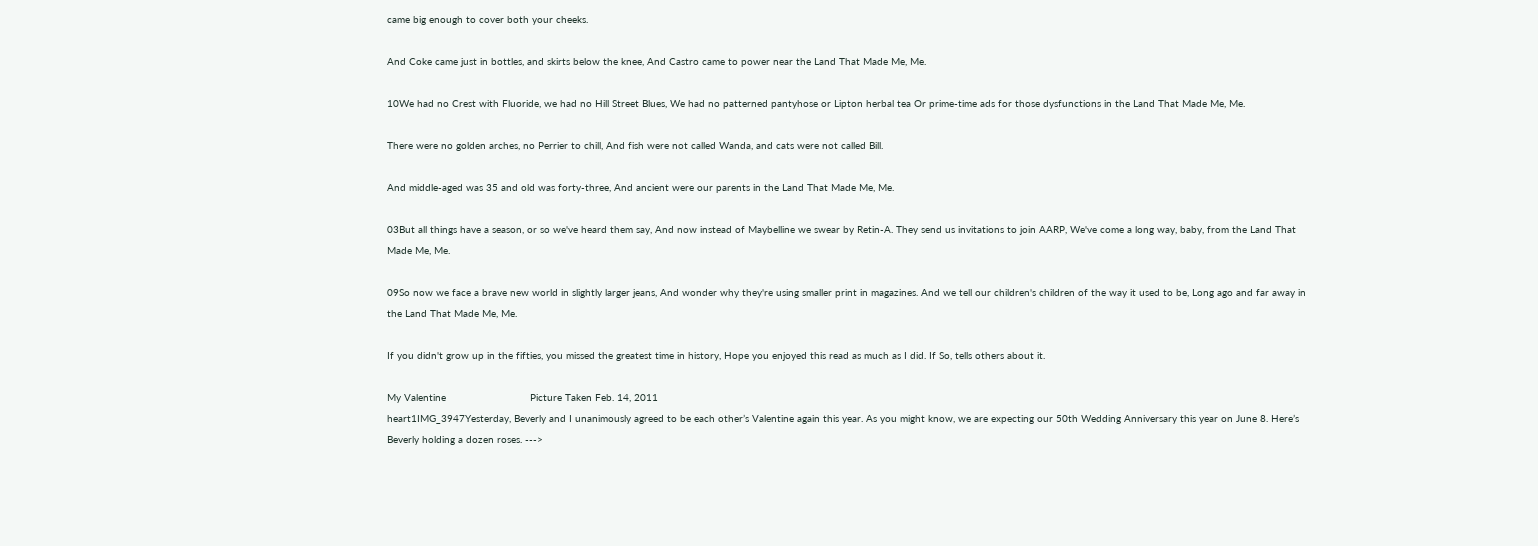came big enough to cover both your cheeks.

And Coke came just in bottles, and skirts below the knee, And Castro came to power near the Land That Made Me, Me.

10We had no Crest with Fluoride, we had no Hill Street Blues, We had no patterned pantyhose or Lipton herbal tea Or prime-time ads for those dysfunctions in the Land That Made Me, Me.

There were no golden arches, no Perrier to chill, And fish were not called Wanda, and cats were not called Bill.

And middle-aged was 35 and old was forty-three, And ancient were our parents in the Land That Made Me, Me.

03But all things have a season, or so we've heard them say, And now instead of Maybelline we swear by Retin-A. They send us invitations to join AARP, We've come a long way, baby, from the Land That Made Me, Me.

09So now we face a brave new world in slightly larger jeans, And wonder why they're using smaller print in magazines. And we tell our children's children of the way it used to be, Long ago and far away in the Land That Made Me, Me.

If you didn't grow up in the fifties, you missed the greatest time in history, Hope you enjoyed this read as much as I did. If So, tells others about it.

My Valentine                            Picture Taken Feb. 14, 2011
heart1IMG_3947Yesterday, Beverly and I unanimously agreed to be each other’s Valentine again this year. As you might know, we are expecting our 50th Wedding Anniversary this year on June 8. Here’s Beverly holding a dozen roses. --->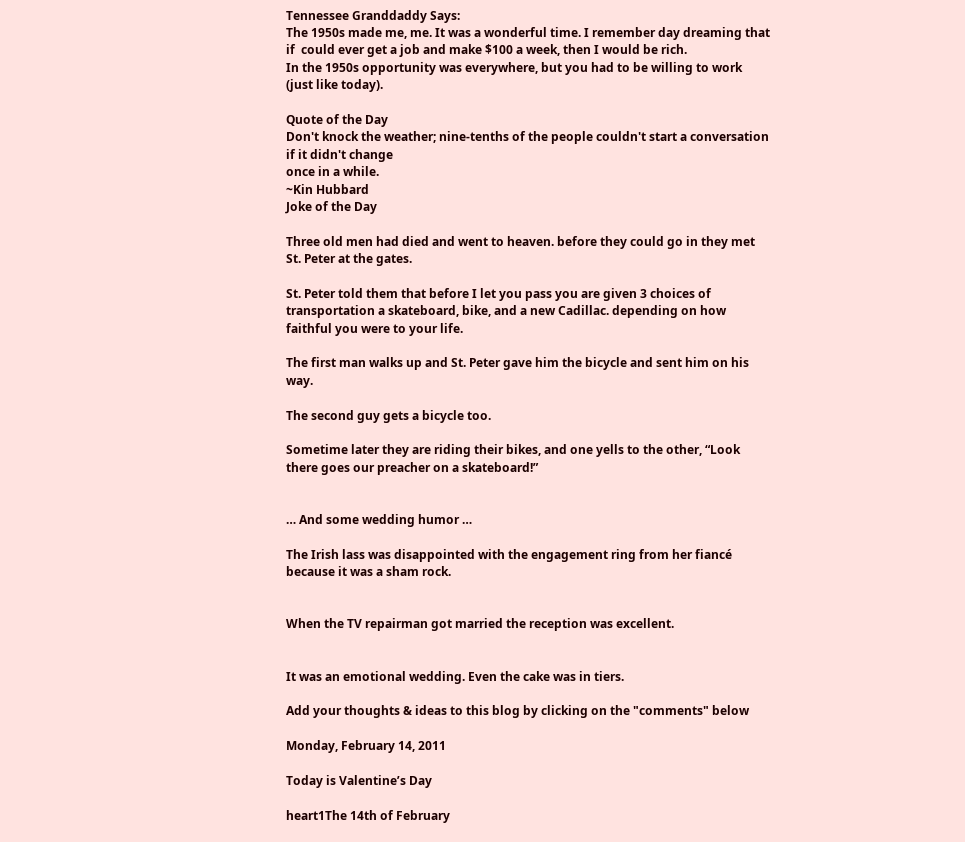Tennessee Granddaddy Says:
The 1950s made me, me. It was a wonderful time. I remember day dreaming that if  could ever get a job and make $100 a week, then I would be rich.
In the 1950s opportunity was everywhere, but you had to be willing to work (just like today).

Quote of the Day
Don't knock the weather; nine-tenths of the people couldn't start a conversation if it didn't change
once in a while.
~Kin Hubbard
Joke of the Day

Three old men had died and went to heaven. before they could go in they met St. Peter at the gates.

St. Peter told them that before I let you pass you are given 3 choices of transportation a skateboard, bike, and a new Cadillac. depending on how faithful you were to your life.

The first man walks up and St. Peter gave him the bicycle and sent him on his way.

The second guy gets a bicycle too.

Sometime later they are riding their bikes, and one yells to the other, “Look there goes our preacher on a skateboard!”


… And some wedding humor …

The Irish lass was disappointed with the engagement ring from her fiancé because it was a sham rock.


When the TV repairman got married the reception was excellent.


It was an emotional wedding. Even the cake was in tiers.

Add your thoughts & ideas to this blog by clicking on the "comments" below

Monday, February 14, 2011

Today is Valentine’s Day

heart1The 14th of February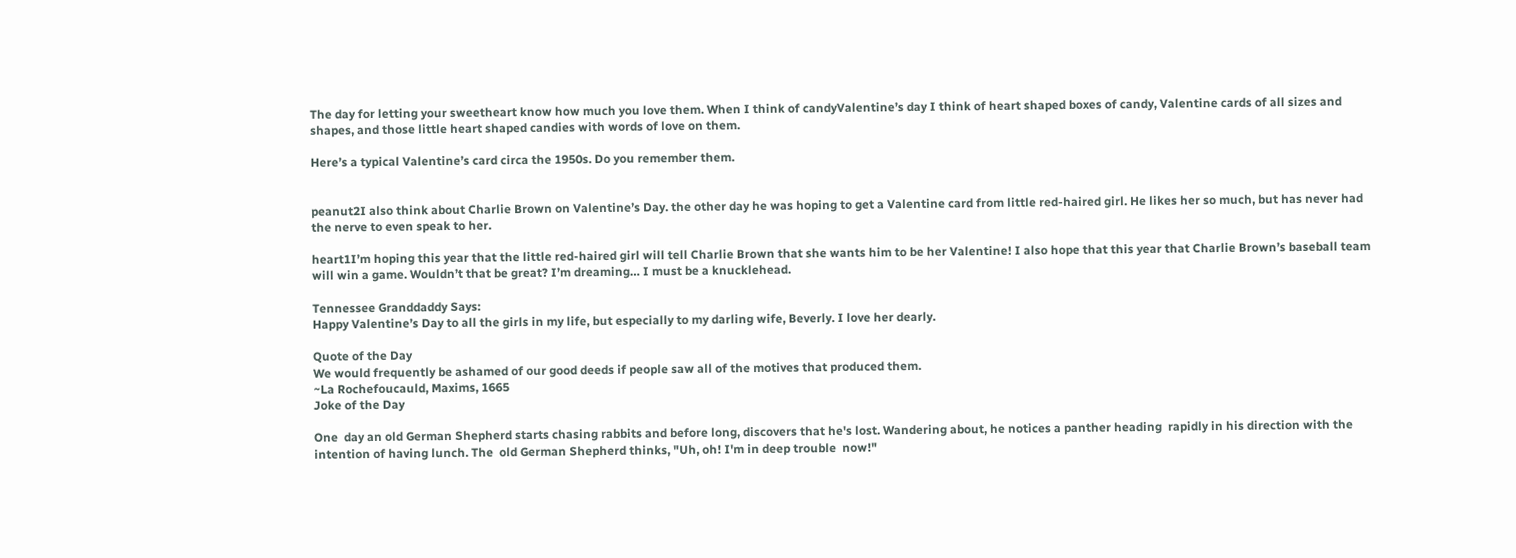The day for letting your sweetheart know how much you love them. When I think of candyValentine’s day I think of heart shaped boxes of candy, Valentine cards of all sizes and shapes, and those little heart shaped candies with words of love on them.

Here’s a typical Valentine’s card circa the 1950s. Do you remember them.


peanut2I also think about Charlie Brown on Valentine’s Day. the other day he was hoping to get a Valentine card from little red-haired girl. He likes her so much, but has never had the nerve to even speak to her.

heart1I’m hoping this year that the little red-haired girl will tell Charlie Brown that she wants him to be her Valentine! I also hope that this year that Charlie Brown’s baseball team will win a game. Wouldn’t that be great? I’m dreaming… I must be a knucklehead.

Tennessee Granddaddy Says:
Happy Valentine’s Day to all the girls in my life, but especially to my darling wife, Beverly. I love her dearly.

Quote of the Day
We would frequently be ashamed of our good deeds if people saw all of the motives that produced them.
~La Rochefoucauld, Maxims, 1665
Joke of the Day

One  day an old German Shepherd starts chasing rabbits and before long, discovers that he's lost. Wandering about, he notices a panther heading  rapidly in his direction with the intention of having lunch. The  old German Shepherd thinks, "Uh, oh! I'm in deep trouble  now!"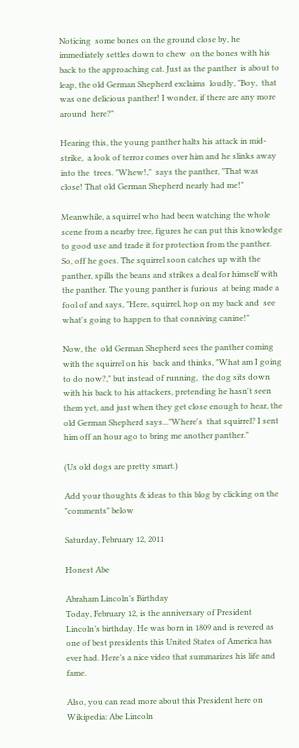Noticing  some bones on the ground close by, he immediately settles down to chew  on the bones with his back to the approaching cat. Just as the panther  is about to leap, the old German Shepherd exclaims  loudly, "Boy,  that was one delicious panther! I wonder, if there are any more around  here?"

Hearing this, the young panther halts his attack in mid-strike,  a look of terror comes over him and he slinks away into the  trees. "Whew!,"  says the panther, "That was close! That old German Shepherd nearly had me!"

Meanwhile, a squirrel who had been watching the whole scene from a nearby tree, figures he can put this knowledge to good use and trade it for protection from the panther. So, off he goes. The squirrel soon catches up with the panther, spills the beans and strikes a deal for himself with the panther. The young panther is furious  at being made a fool of and says, "Here, squirrel, hop on my back and  see what's going to happen to that conniving canine!"

Now, the  old German Shepherd sees the panther coming with the squirrel on his  back and thinks, "What am I going to do now?," but instead of running,  the dog sits down with his back to his attackers, pretending he hasn't seen them yet, and just when they get close enough to hear, the old German Shepherd says..."Where's  that squirrel? I sent him off an hour ago to bring me another panther."

(Us old dogs are pretty smart.)

Add your thoughts & ideas to this blog by clicking on the "comments" below

Saturday, February 12, 2011

Honest Abe

Abraham Lincoln’s Birthday
Today, February 12, is the anniversary of President Lincoln’s birthday. He was born in 1809 and is revered as one of best presidents this United States of America has ever had. Here’s a nice video that summarizes his life and fame.

Also, you can read more about this President here on Wikipedia: Abe Lincoln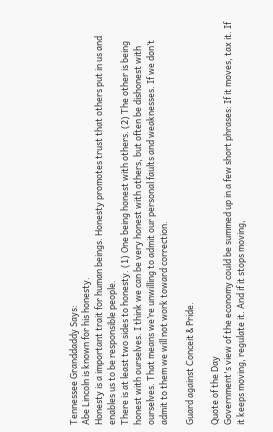Tennessee Granddaddy Says:
Abe Lincoln is known for his honesty.
Honesty is a important trait for human beings. Honesty promotes trust that others put in us and enables us to be responsible people.
There is at least two sides to honesty. (1) One being honest with others. (2) The other is being honest with ourselves. I think we can be very honest with others, but often be dishonest with ourselves. That means we’re unwilling to admit our personal faults and weaknesses. If we don’t admit to them we will not work toward correction.

Guard against Conceit & Pride.

Quote of the Day
Government's view of the economy could be summed up in a few short phrases: If it moves, tax it. If it keeps moving, regulate it. And if it stops moving,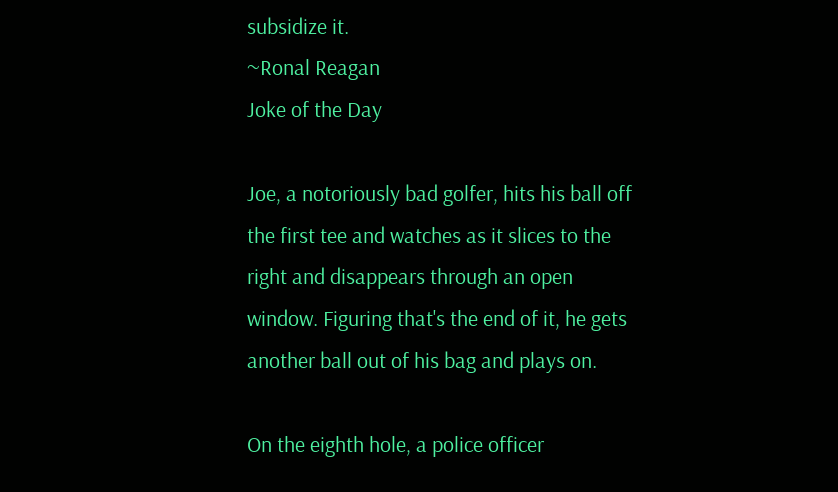subsidize it.
~Ronal Reagan
Joke of the Day

Joe, a notoriously bad golfer, hits his ball off the first tee and watches as it slices to the right and disappears through an open window. Figuring that's the end of it, he gets another ball out of his bag and plays on.

On the eighth hole, a police officer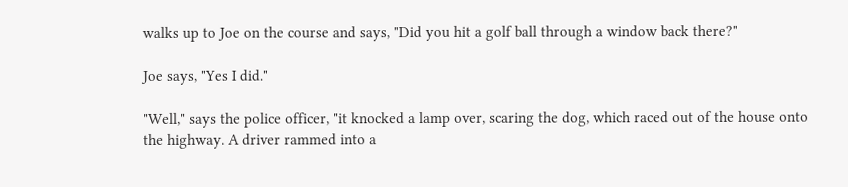walks up to Joe on the course and says, "Did you hit a golf ball through a window back there?"

Joe says, "Yes I did."

"Well," says the police officer, "it knocked a lamp over, scaring the dog, which raced out of the house onto the highway. A driver rammed into a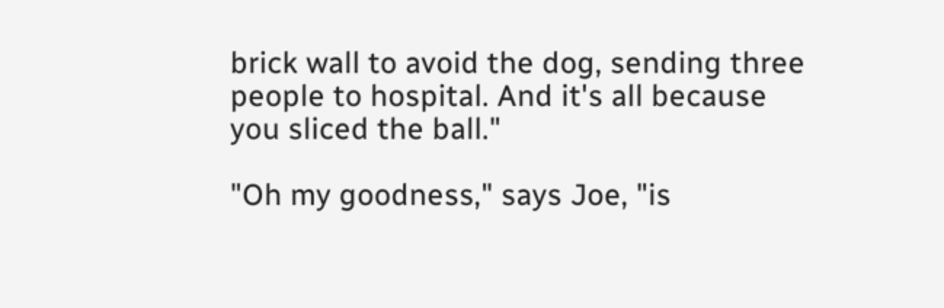brick wall to avoid the dog, sending three people to hospital. And it's all because you sliced the ball."

"Oh my goodness," says Joe, "is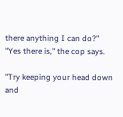there anything I can do?"
"Yes there is," the cop says.

"Try keeping your head down and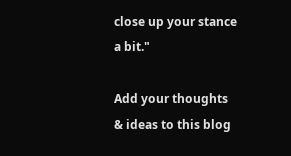close up your stance a bit."

Add your thoughts & ideas to this blog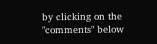by clicking on the "comments" below